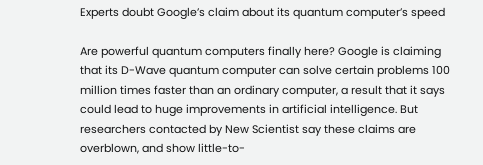Experts doubt Google’s claim about its quantum computer’s speed

Are powerful quantum computers finally here? Google is claiming that its D-Wave quantum computer can solve certain problems 100 million times faster than an ordinary computer, a result that it says could lead to huge improvements in artificial intelligence. But researchers contacted by New Scientist say these claims are overblown, and show little-to-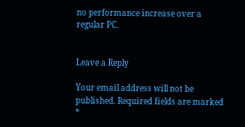no performance increase over a regular PC.


Leave a Reply

Your email address will not be published. Required fields are marked *